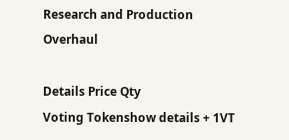Research and Production Overhaul

Details Price Qty
Voting Tokenshow details + 1VT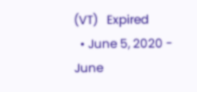(VT)   Expired
  • June 5, 2020 - June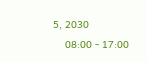5, 2030
    08:00 - 17:00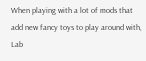When playing with a lot of mods that add new fancy toys to play around with, Lab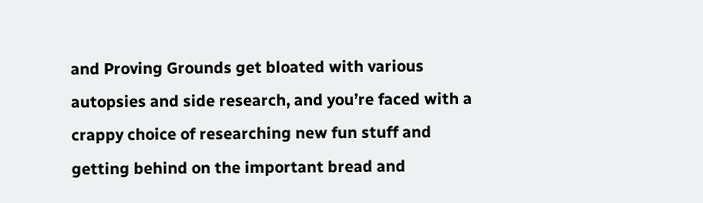and Proving Grounds get bloated with various autopsies and side research, and you’re faced with a crappy choice of researching new fun stuff and getting behind on the important bread and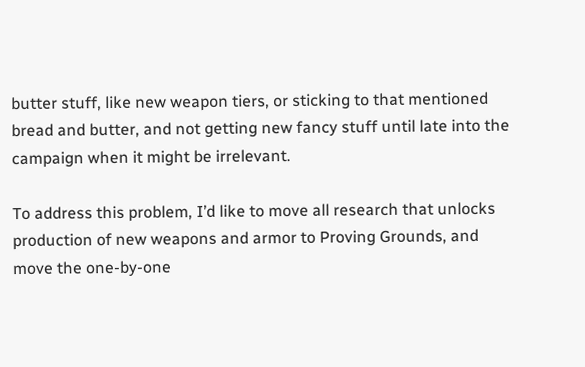butter stuff, like new weapon tiers, or sticking to that mentioned bread and butter, and not getting new fancy stuff until late into the campaign when it might be irrelevant.

To address this problem, I’d like to move all research that unlocks production of new weapons and armor to Proving Grounds, and move the one-by-one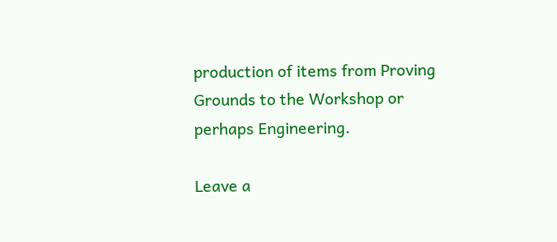production of items from Proving Grounds to the Workshop or perhaps Engineering.

Leave a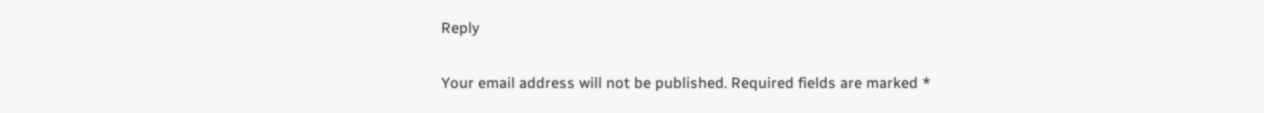Reply

Your email address will not be published. Required fields are marked *